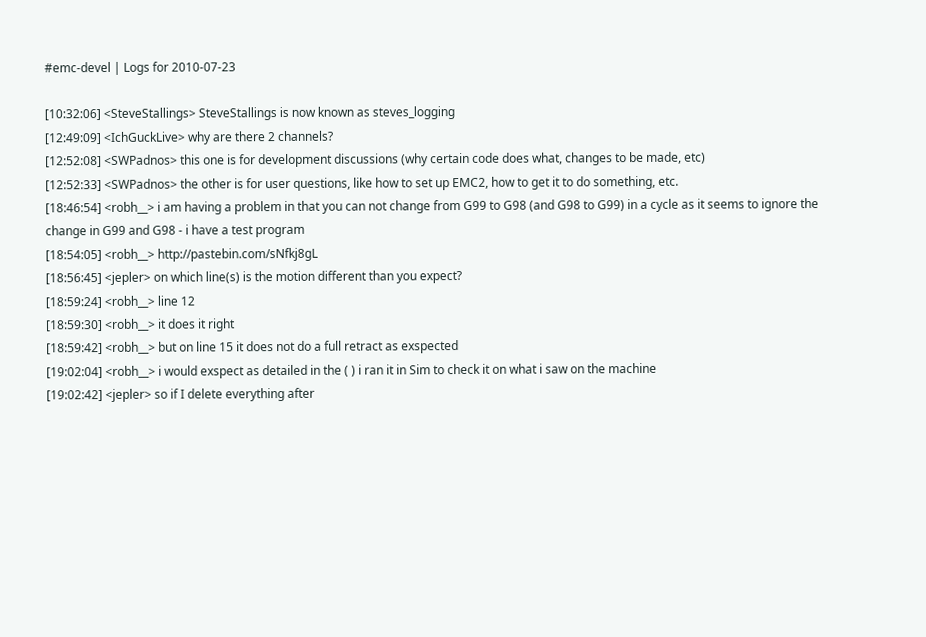#emc-devel | Logs for 2010-07-23

[10:32:06] <SteveStallings> SteveStallings is now known as steves_logging
[12:49:09] <IchGuckLive> why are there 2 channels?
[12:52:08] <SWPadnos> this one is for development discussions (why certain code does what, changes to be made, etc)
[12:52:33] <SWPadnos> the other is for user questions, like how to set up EMC2, how to get it to do something, etc.
[18:46:54] <robh__> i am having a problem in that you can not change from G99 to G98 (and G98 to G99) in a cycle as it seems to ignore the change in G99 and G98 - i have a test program
[18:54:05] <robh__> http://pastebin.com/sNfkj8gL
[18:56:45] <jepler> on which line(s) is the motion different than you expect?
[18:59:24] <robh__> line 12
[18:59:30] <robh__> it does it right
[18:59:42] <robh__> but on line 15 it does not do a full retract as exspected
[19:02:04] <robh__> i would exspect as detailed in the ( ) i ran it in Sim to check it on what i saw on the machine
[19:02:42] <jepler> so if I delete everything after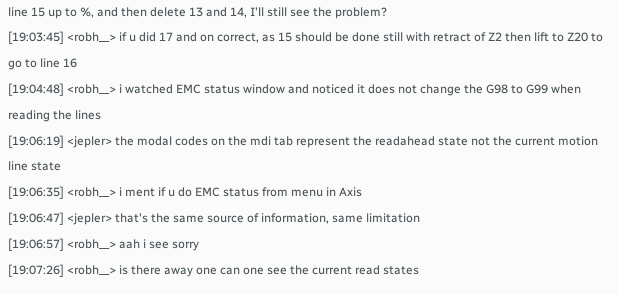line 15 up to %, and then delete 13 and 14, I'll still see the problem?
[19:03:45] <robh__> if u did 17 and on correct, as 15 should be done still with retract of Z2 then lift to Z20 to go to line 16
[19:04:48] <robh__> i watched EMC status window and noticed it does not change the G98 to G99 when reading the lines
[19:06:19] <jepler> the modal codes on the mdi tab represent the readahead state not the current motion line state
[19:06:35] <robh__> i ment if u do EMC status from menu in Axis
[19:06:47] <jepler> that's the same source of information, same limitation
[19:06:57] <robh__> aah i see sorry
[19:07:26] <robh__> is there away one can one see the current read states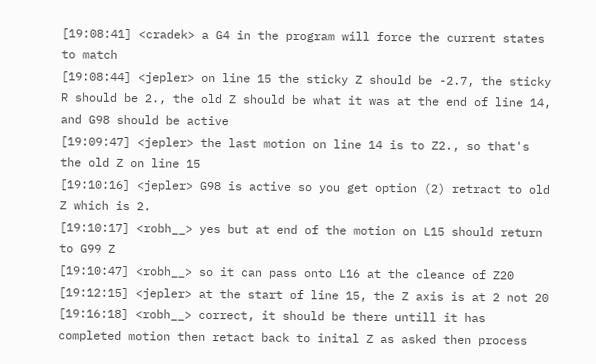[19:08:41] <cradek> a G4 in the program will force the current states to match
[19:08:44] <jepler> on line 15 the sticky Z should be -2.7, the sticky R should be 2., the old Z should be what it was at the end of line 14, and G98 should be active
[19:09:47] <jepler> the last motion on line 14 is to Z2., so that's the old Z on line 15
[19:10:16] <jepler> G98 is active so you get option (2) retract to old Z which is 2.
[19:10:17] <robh__> yes but at end of the motion on L15 should return to G99 Z
[19:10:47] <robh__> so it can pass onto L16 at the cleance of Z20
[19:12:15] <jepler> at the start of line 15, the Z axis is at 2 not 20
[19:16:18] <robh__> correct, it should be there untill it has completed motion then retact back to inital Z as asked then process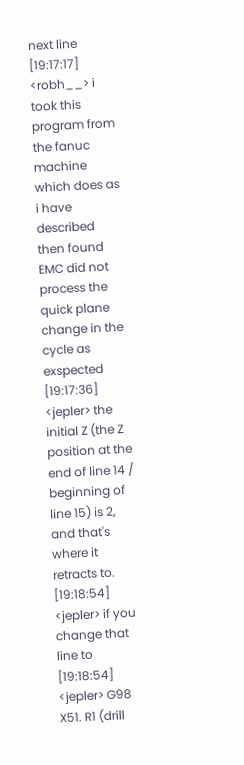next line
[19:17:17] <robh__> i took this program from the fanuc machine which does as i have described then found EMC did not process the quick plane change in the cycle as exspected
[19:17:36] <jepler> the initial Z (the Z position at the end of line 14 / beginning of line 15) is 2, and that's where it retracts to.
[19:18:54] <jepler> if you change that line to
[19:18:54] <jepler> G98 X51. R1 (drill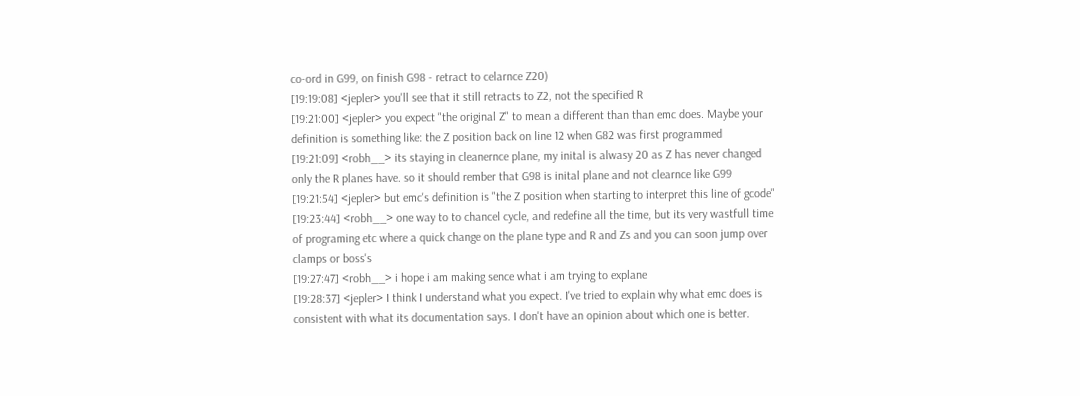co-ord in G99, on finish G98 - retract to celarnce Z20)
[19:19:08] <jepler> you'll see that it still retracts to Z2, not the specified R
[19:21:00] <jepler> you expect "the original Z" to mean a different than than emc does. Maybe your definition is something like: the Z position back on line 12 when G82 was first programmed
[19:21:09] <robh__> its staying in cleanernce plane, my inital is alwasy 20 as Z has never changed only the R planes have. so it should rember that G98 is inital plane and not clearnce like G99
[19:21:54] <jepler> but emc's definition is "the Z position when starting to interpret this line of gcode"
[19:23:44] <robh__> one way to to chancel cycle, and redefine all the time, but its very wastfull time of programing etc where a quick change on the plane type and R and Zs and you can soon jump over clamps or boss's
[19:27:47] <robh__> i hope i am making sence what i am trying to explane
[19:28:37] <jepler> I think I understand what you expect. I've tried to explain why what emc does is consistent with what its documentation says. I don't have an opinion about which one is better.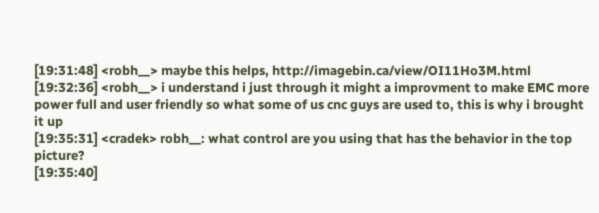[19:31:48] <robh__> maybe this helps, http://imagebin.ca/view/OI11Ho3M.html
[19:32:36] <robh__> i understand i just through it might a improvment to make EMC more power full and user friendly so what some of us cnc guys are used to, this is why i brought it up
[19:35:31] <cradek> robh__: what control are you using that has the behavior in the top picture?
[19:35:40]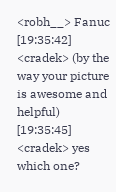<robh__> Fanuc
[19:35:42] <cradek> (by the way your picture is awesome and helpful)
[19:35:45] <cradek> yes which one?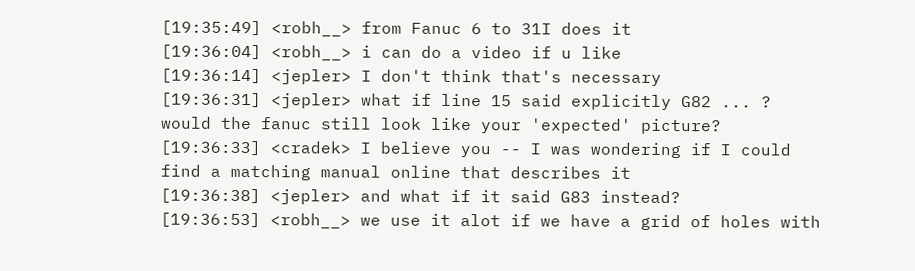[19:35:49] <robh__> from Fanuc 6 to 31I does it
[19:36:04] <robh__> i can do a video if u like
[19:36:14] <jepler> I don't think that's necessary
[19:36:31] <jepler> what if line 15 said explicitly G82 ... ? would the fanuc still look like your 'expected' picture?
[19:36:33] <cradek> I believe you -- I was wondering if I could find a matching manual online that describes it
[19:36:38] <jepler> and what if it said G83 instead?
[19:36:53] <robh__> we use it alot if we have a grid of holes with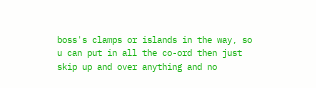boss's clamps or islands in the way, so u can put in all the co-ord then just skip up and over anything and no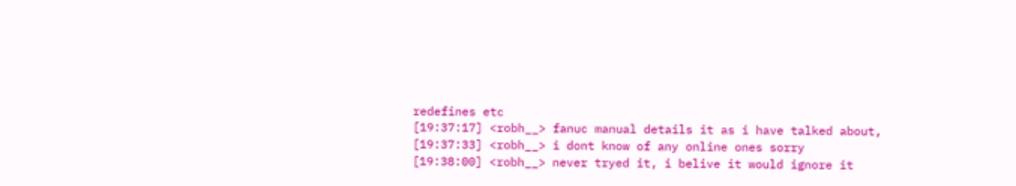redefines etc
[19:37:17] <robh__> fanuc manual details it as i have talked about,
[19:37:33] <robh__> i dont know of any online ones sorry
[19:38:00] <robh__> never tryed it, i belive it would ignore it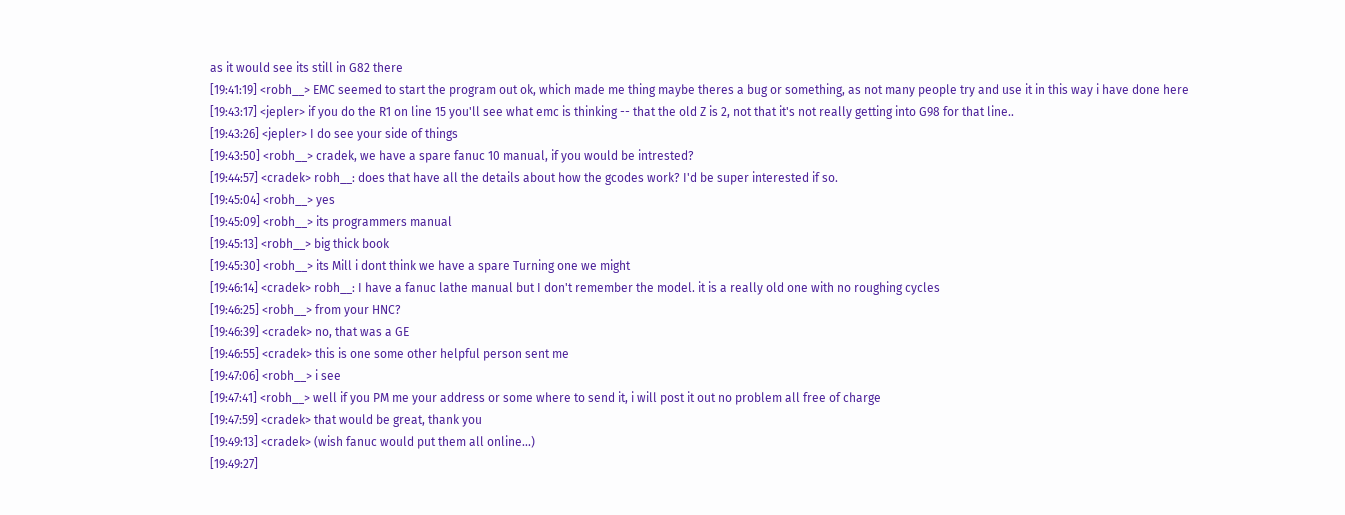as it would see its still in G82 there
[19:41:19] <robh__> EMC seemed to start the program out ok, which made me thing maybe theres a bug or something, as not many people try and use it in this way i have done here
[19:43:17] <jepler> if you do the R1 on line 15 you'll see what emc is thinking -- that the old Z is 2, not that it's not really getting into G98 for that line..
[19:43:26] <jepler> I do see your side of things
[19:43:50] <robh__> cradek, we have a spare fanuc 10 manual, if you would be intrested?
[19:44:57] <cradek> robh__: does that have all the details about how the gcodes work? I'd be super interested if so.
[19:45:04] <robh__> yes
[19:45:09] <robh__> its programmers manual
[19:45:13] <robh__> big thick book
[19:45:30] <robh__> its Mill i dont think we have a spare Turning one we might
[19:46:14] <cradek> robh__: I have a fanuc lathe manual but I don't remember the model. it is a really old one with no roughing cycles
[19:46:25] <robh__> from your HNC?
[19:46:39] <cradek> no, that was a GE
[19:46:55] <cradek> this is one some other helpful person sent me
[19:47:06] <robh__> i see
[19:47:41] <robh__> well if you PM me your address or some where to send it, i will post it out no problem all free of charge
[19:47:59] <cradek> that would be great, thank you
[19:49:13] <cradek> (wish fanuc would put them all online...)
[19:49:27]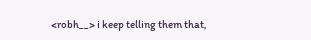<robh__> i keep telling them that,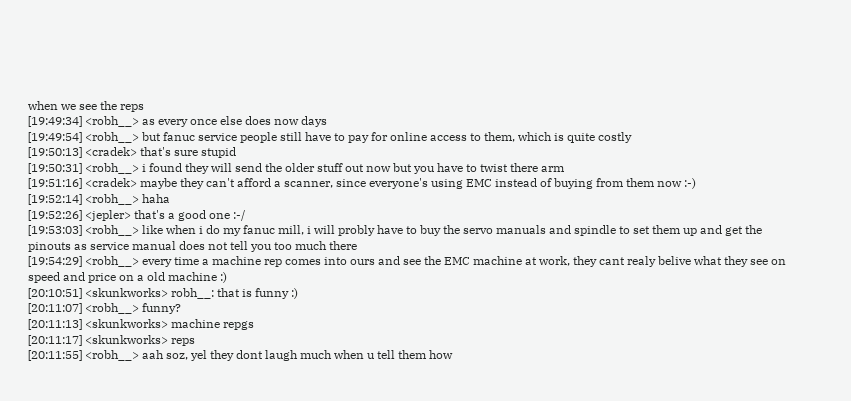when we see the reps
[19:49:34] <robh__> as every once else does now days
[19:49:54] <robh__> but fanuc service people still have to pay for online access to them, which is quite costly
[19:50:13] <cradek> that's sure stupid
[19:50:31] <robh__> i found they will send the older stuff out now but you have to twist there arm
[19:51:16] <cradek> maybe they can't afford a scanner, since everyone's using EMC instead of buying from them now :-)
[19:52:14] <robh__> haha
[19:52:26] <jepler> that's a good one :-/
[19:53:03] <robh__> like when i do my fanuc mill, i will probly have to buy the servo manuals and spindle to set them up and get the pinouts as service manual does not tell you too much there
[19:54:29] <robh__> every time a machine rep comes into ours and see the EMC machine at work, they cant realy belive what they see on speed and price on a old machine :)
[20:10:51] <skunkworks> robh__: that is funny :)
[20:11:07] <robh__> funny?
[20:11:13] <skunkworks> machine repgs
[20:11:17] <skunkworks> reps
[20:11:55] <robh__> aah soz, yel they dont laugh much when u tell them how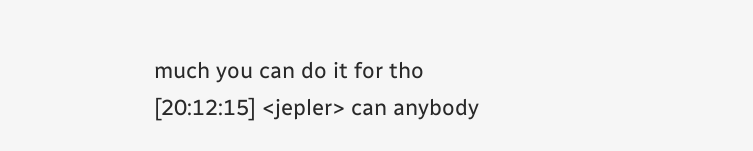much you can do it for tho
[20:12:15] <jepler> can anybody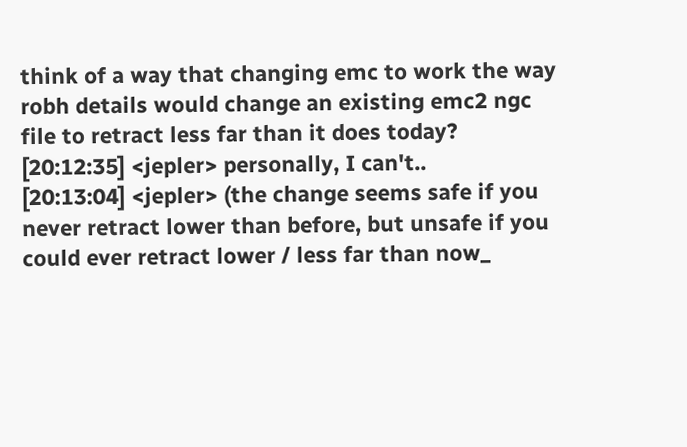think of a way that changing emc to work the way robh details would change an existing emc2 ngc file to retract less far than it does today?
[20:12:35] <jepler> personally, I can't..
[20:13:04] <jepler> (the change seems safe if you never retract lower than before, but unsafe if you could ever retract lower / less far than now_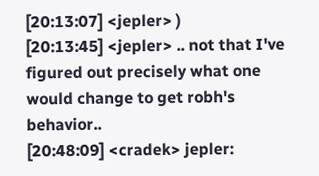[20:13:07] <jepler> )
[20:13:45] <jepler> .. not that I've figured out precisely what one would change to get robh's behavior..
[20:48:09] <cradek> jepler: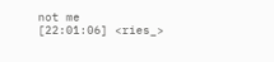not me
[22:01:06] <ries_>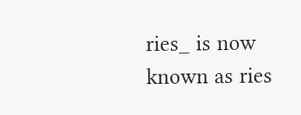ries_ is now known as ries